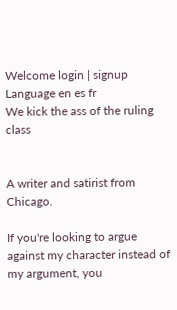Welcome login | signup
Language en es fr
We kick the ass of the ruling class


A writer and satirist from Chicago.

If you're looking to argue against my character instead of my argument, you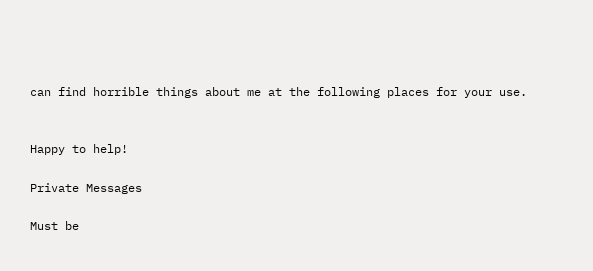can find horrible things about me at the following places for your use.


Happy to help!

Private Messages

Must be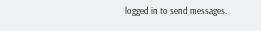logged in to send messages.